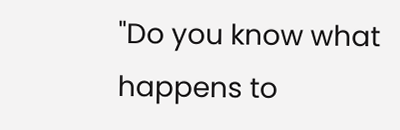"Do you know what happens to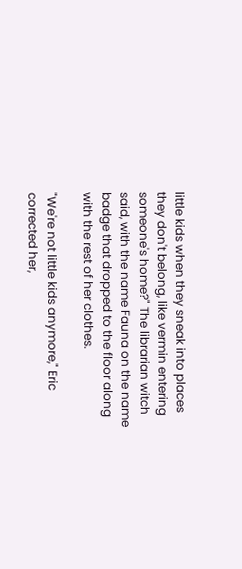little kids when they sneak into places they don't belong, like vermin entering someone's home?" The librarian witch said, with the name Fauna on the name badge that dropped to the floor along with the rest of her clothes.

"We're not little kids anymore," Eric corrected her,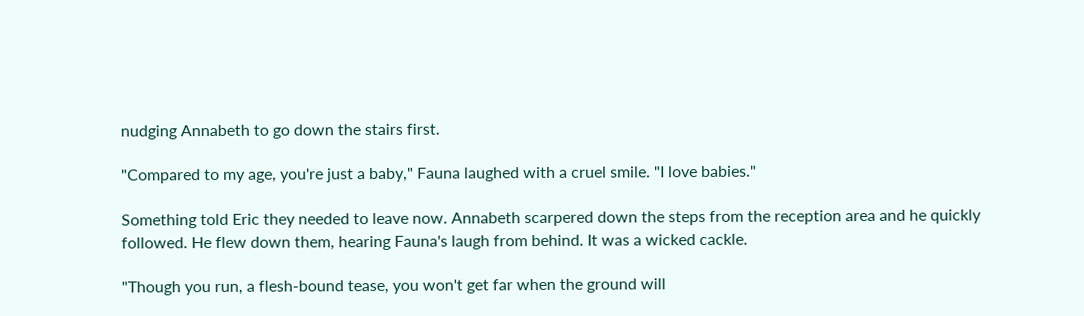nudging Annabeth to go down the stairs first.

"Compared to my age, you're just a baby," Fauna laughed with a cruel smile. "I love babies."

Something told Eric they needed to leave now. Annabeth scarpered down the steps from the reception area and he quickly followed. He flew down them, hearing Fauna's laugh from behind. It was a wicked cackle.

"Though you run, a flesh-bound tease, you won't get far when the ground will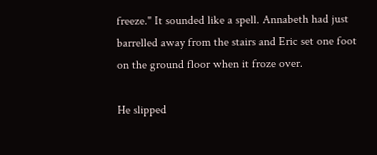freeze." It sounded like a spell. Annabeth had just barrelled away from the stairs and Eric set one foot on the ground floor when it froze over.

He slipped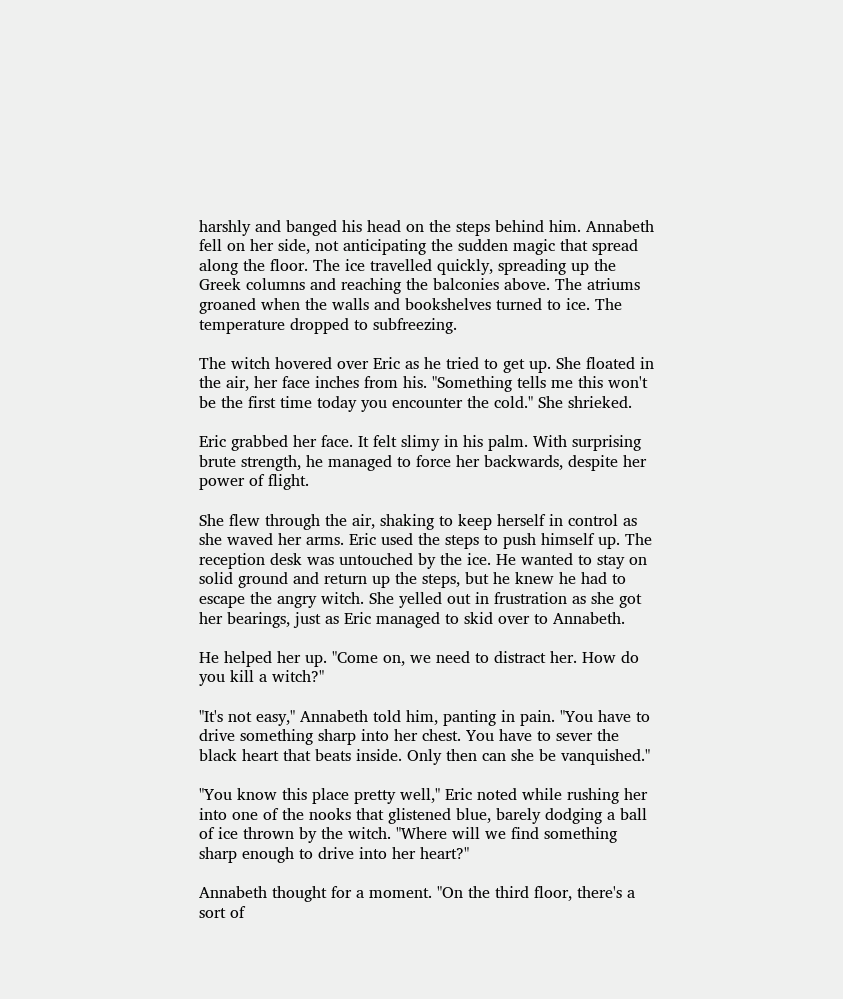harshly and banged his head on the steps behind him. Annabeth fell on her side, not anticipating the sudden magic that spread along the floor. The ice travelled quickly, spreading up the Greek columns and reaching the balconies above. The atriums groaned when the walls and bookshelves turned to ice. The temperature dropped to subfreezing.

The witch hovered over Eric as he tried to get up. She floated in the air, her face inches from his. "Something tells me this won't be the first time today you encounter the cold." She shrieked.

Eric grabbed her face. It felt slimy in his palm. With surprising brute strength, he managed to force her backwards, despite her power of flight.

She flew through the air, shaking to keep herself in control as she waved her arms. Eric used the steps to push himself up. The reception desk was untouched by the ice. He wanted to stay on solid ground and return up the steps, but he knew he had to escape the angry witch. She yelled out in frustration as she got her bearings, just as Eric managed to skid over to Annabeth.

He helped her up. "Come on, we need to distract her. How do you kill a witch?"

"It's not easy," Annabeth told him, panting in pain. "You have to drive something sharp into her chest. You have to sever the black heart that beats inside. Only then can she be vanquished."

"You know this place pretty well," Eric noted while rushing her into one of the nooks that glistened blue, barely dodging a ball of ice thrown by the witch. "Where will we find something sharp enough to drive into her heart?"

Annabeth thought for a moment. "On the third floor, there's a sort of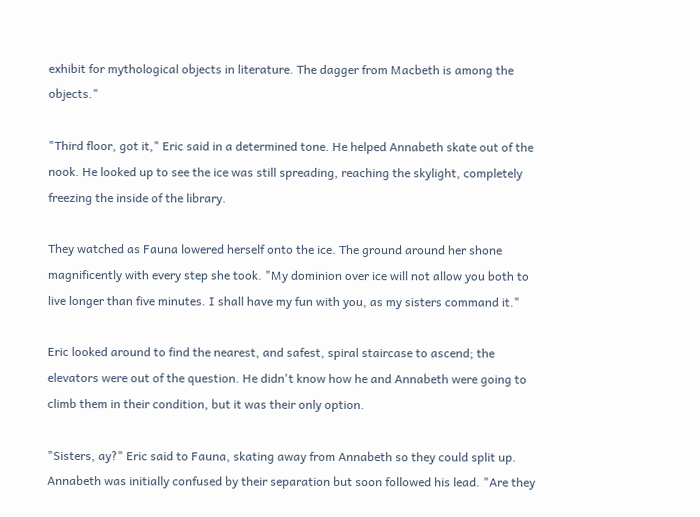exhibit for mythological objects in literature. The dagger from Macbeth is among the objects."

"Third floor, got it," Eric said in a determined tone. He helped Annabeth skate out of the nook. He looked up to see the ice was still spreading, reaching the skylight, completely freezing the inside of the library.

They watched as Fauna lowered herself onto the ice. The ground around her shone magnificently with every step she took. "My dominion over ice will not allow you both to live longer than five minutes. I shall have my fun with you, as my sisters command it."

Eric looked around to find the nearest, and safest, spiral staircase to ascend; the elevators were out of the question. He didn't know how he and Annabeth were going to climb them in their condition, but it was their only option.

"Sisters, ay?" Eric said to Fauna, skating away from Annabeth so they could split up. Annabeth was initially confused by their separation but soon followed his lead. "Are they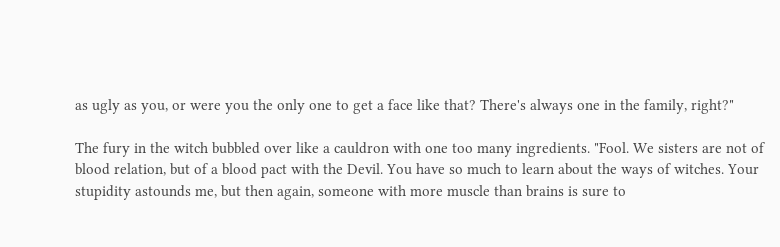as ugly as you, or were you the only one to get a face like that? There's always one in the family, right?"

The fury in the witch bubbled over like a cauldron with one too many ingredients. "Fool. We sisters are not of blood relation, but of a blood pact with the Devil. You have so much to learn about the ways of witches. Your stupidity astounds me, but then again, someone with more muscle than brains is sure to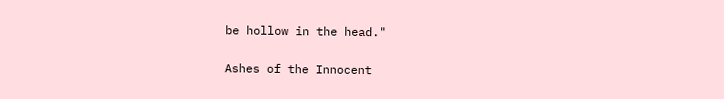be hollow in the head."

Ashes of the Innocent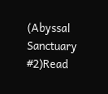(Abyssal Sanctuary #2)Read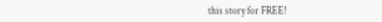this story for FREE!